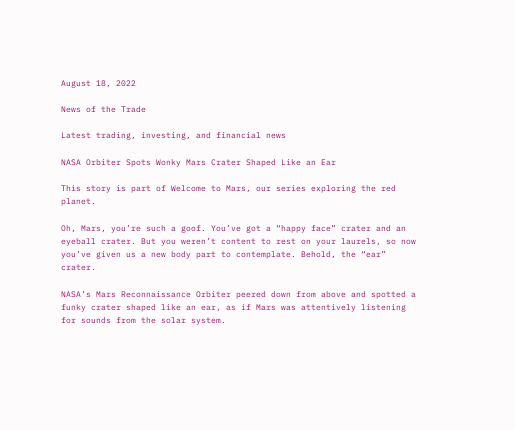August 18, 2022

News of the Trade

Latest trading, investing, and financial news

NASA Orbiter Spots Wonky Mars Crater Shaped Like an Ear

This story is part of Welcome to Mars, our series exploring the red planet.

Oh, Mars, you’re such a goof. You’ve got a “happy face” crater and an eyeball crater. But you weren’t content to rest on your laurels, so now you’ve given us a new body part to contemplate. Behold, the “ear” crater.

NASA’s Mars Reconnaissance Orbiter peered down from above and spotted a funky crater shaped like an ear, as if Mars was attentively listening for sounds from the solar system.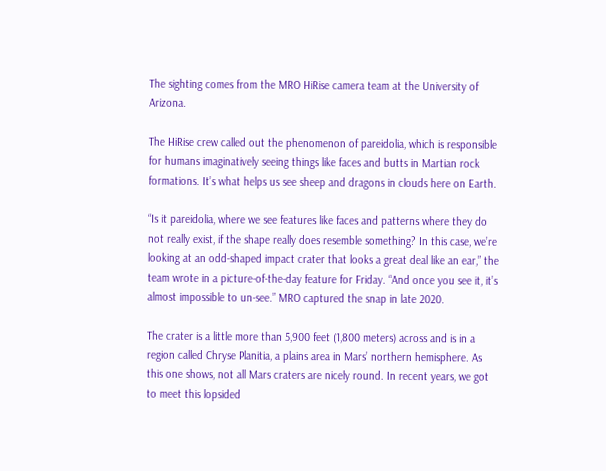The sighting comes from the MRO HiRise camera team at the University of Arizona.

The HiRise crew called out the phenomenon of pareidolia, which is responsible for humans imaginatively seeing things like faces and butts in Martian rock formations. It’s what helps us see sheep and dragons in clouds here on Earth.

“Is it pareidolia, where we see features like faces and patterns where they do not really exist, if the shape really does resemble something? In this case, we’re looking at an odd-shaped impact crater that looks a great deal like an ear,” the team wrote in a picture-of-the-day feature for Friday. “And once you see it, it’s almost impossible to un-see.” MRO captured the snap in late 2020.

The crater is a little more than 5,900 feet (1,800 meters) across and is in a region called Chryse Planitia, a plains area in Mars’ northern hemisphere. As this one shows, not all Mars craters are nicely round. In recent years, we got to meet this lopsided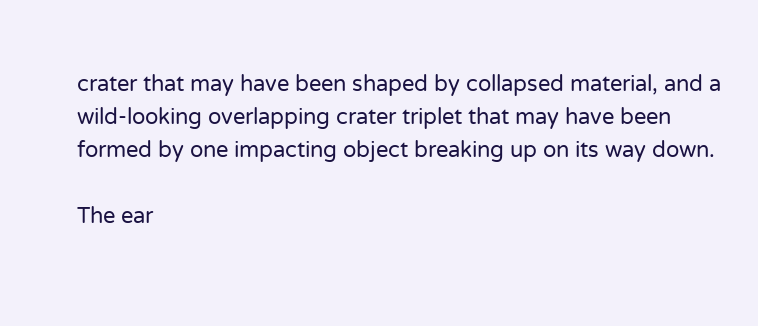crater that may have been shaped by collapsed material, and a wild-looking overlapping crater triplet that may have been formed by one impacting object breaking up on its way down.

The ear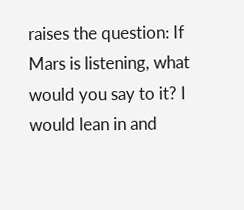raises the question: If Mars is listening, what would you say to it? I would lean in and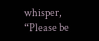whisper, “Please be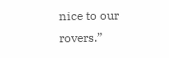nice to our rovers.”